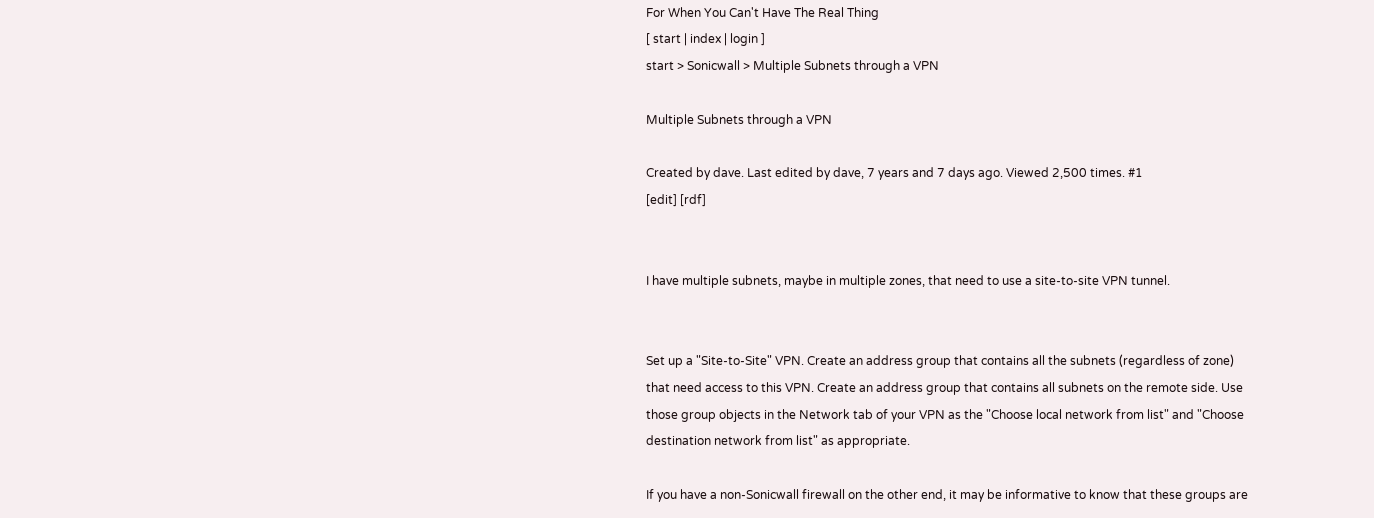For When You Can't Have The Real Thing
[ start | index | login ]
start > Sonicwall > Multiple Subnets through a VPN

Multiple Subnets through a VPN

Created by dave. Last edited by dave, 7 years and 7 days ago. Viewed 2,500 times. #1
[edit] [rdf]


I have multiple subnets, maybe in multiple zones, that need to use a site-to-site VPN tunnel.


Set up a "Site-to-Site" VPN. Create an address group that contains all the subnets (regardless of zone) that need access to this VPN. Create an address group that contains all subnets on the remote side. Use those group objects in the Network tab of your VPN as the "Choose local network from list" and "Choose destination network from list" as appropriate.

If you have a non-Sonicwall firewall on the other end, it may be informative to know that these groups are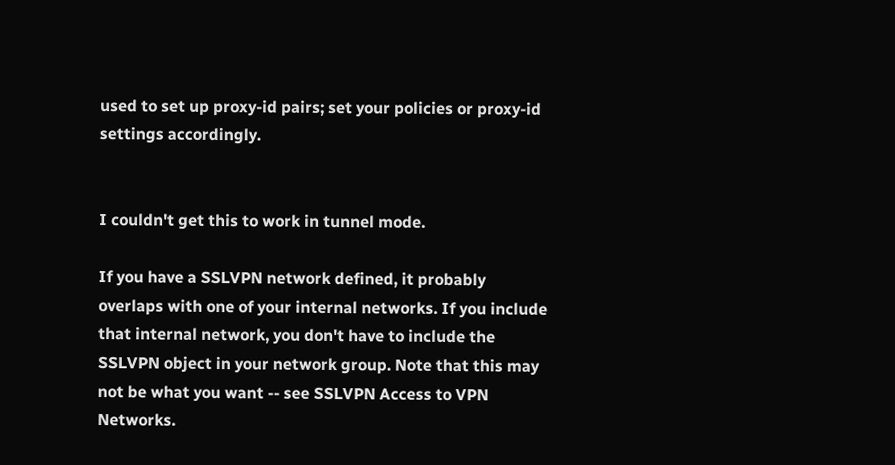used to set up proxy-id pairs; set your policies or proxy-id settings accordingly.


I couldn't get this to work in tunnel mode.

If you have a SSLVPN network defined, it probably overlaps with one of your internal networks. If you include that internal network, you don't have to include the SSLVPN object in your network group. Note that this may not be what you want -- see SSLVPN Access to VPN Networks.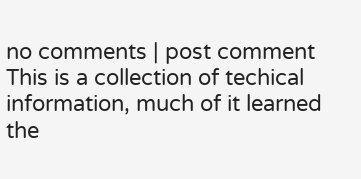no comments | post comment
This is a collection of techical information, much of it learned the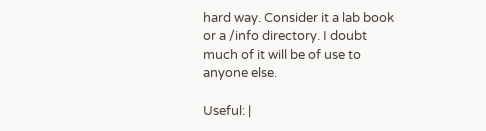hard way. Consider it a lab book or a /info directory. I doubt much of it will be of use to anyone else.

Useful: |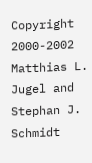Copyright 2000-2002 Matthias L. Jugel and Stephan J. Schmidt